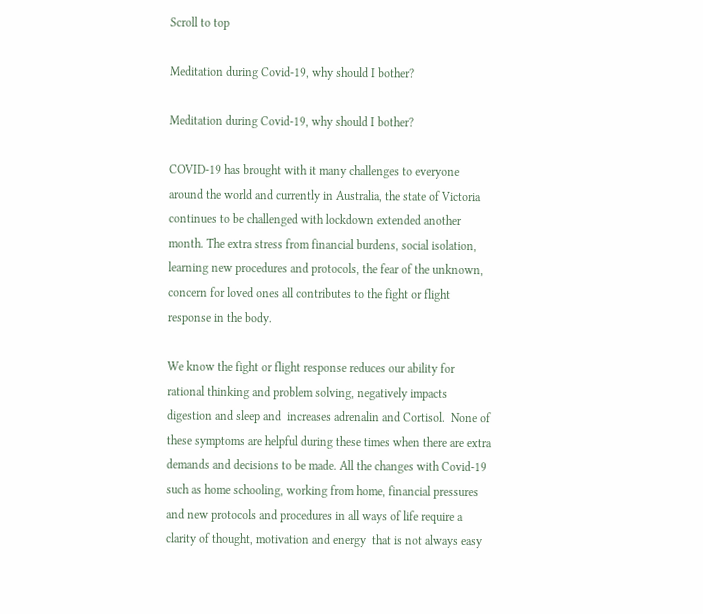Scroll to top

Meditation during Covid-19, why should I bother?

Meditation during Covid-19, why should I bother?

COVID-19 has brought with it many challenges to everyone around the world and currently in Australia, the state of Victoria continues to be challenged with lockdown extended another month. The extra stress from financial burdens, social isolation, learning new procedures and protocols, the fear of the unknown, concern for loved ones all contributes to the fight or flight response in the body.

We know the fight or flight response reduces our ability for rational thinking and problem solving, negatively impacts digestion and sleep and  increases adrenalin and Cortisol.  None of these symptoms are helpful during these times when there are extra demands and decisions to be made. All the changes with Covid-19 such as home schooling, working from home, financial pressures and new protocols and procedures in all ways of life require a clarity of thought, motivation and energy  that is not always easy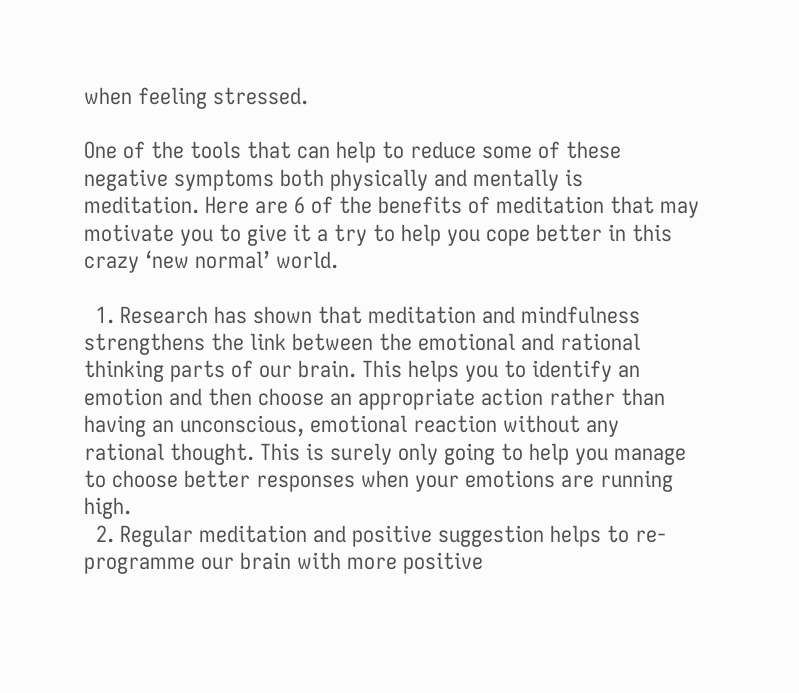when feeling stressed.

One of the tools that can help to reduce some of these negative symptoms both physically and mentally is meditation. Here are 6 of the benefits of meditation that may motivate you to give it a try to help you cope better in this crazy ‘new normal’ world.

  1. Research has shown that meditation and mindfulness strengthens the link between the emotional and rational thinking parts of our brain. This helps you to identify an emotion and then choose an appropriate action rather than having an unconscious, emotional reaction without any rational thought. This is surely only going to help you manage to choose better responses when your emotions are running high.
  2. Regular meditation and positive suggestion helps to re-programme our brain with more positive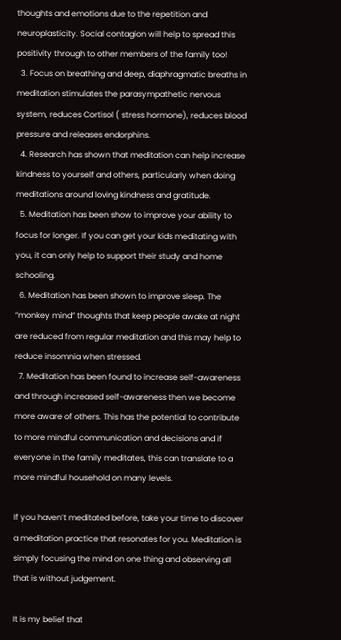thoughts and emotions due to the repetition and neuroplasticity. Social contagion will help to spread this positivity through to other members of the family too!
  3. Focus on breathing and deep, diaphragmatic breaths in meditation stimulates the parasympathetic nervous system, reduces Cortisol ( stress hormone), reduces blood pressure and releases endorphins.
  4. Research has shown that meditation can help increase kindness to yourself and others, particularly when doing meditations around loving kindness and gratitude.
  5. Meditation has been show to improve your ability to focus for longer. If you can get your kids meditating with you, it can only help to support their study and home schooling.
  6. Meditation has been shown to improve sleep. The “monkey mind” thoughts that keep people awake at night are reduced from regular meditation and this may help to reduce insomnia when stressed.
  7. Meditation has been found to increase self-awareness and through increased self-awareness then we become more aware of others. This has the potential to contribute to more mindful communication and decisions and if everyone in the family meditates, this can translate to a more mindful household on many levels.

If you haven’t meditated before, take your time to discover a meditation practice that resonates for you. Meditation is simply focusing the mind on one thing and observing all that is without judgement.

It is my belief that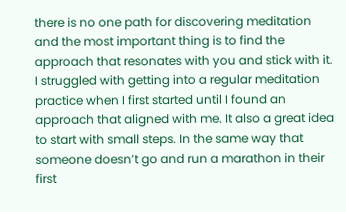there is no one path for discovering meditation and the most important thing is to find the approach that resonates with you and stick with it. I struggled with getting into a regular meditation practice when I first started until I found an approach that aligned with me. It also a great idea to start with small steps. In the same way that someone doesn’t go and run a marathon in their first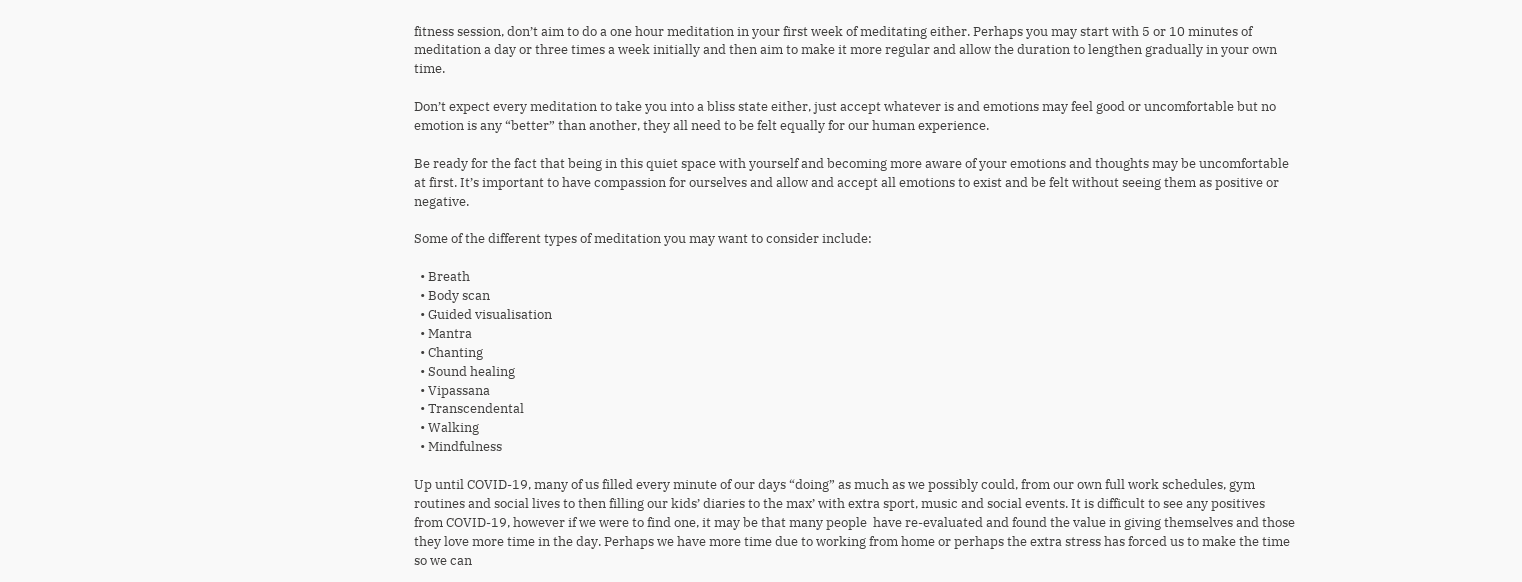fitness session, don’t aim to do a one hour meditation in your first week of meditating either. Perhaps you may start with 5 or 10 minutes of meditation a day or three times a week initially and then aim to make it more regular and allow the duration to lengthen gradually in your own time.

Don’t expect every meditation to take you into a bliss state either, just accept whatever is and emotions may feel good or uncomfortable but no emotion is any “better” than another, they all need to be felt equally for our human experience.

Be ready for the fact that being in this quiet space with yourself and becoming more aware of your emotions and thoughts may be uncomfortable at first. It’s important to have compassion for ourselves and allow and accept all emotions to exist and be felt without seeing them as positive or negative.

Some of the different types of meditation you may want to consider include:

  • Breath
  • Body scan
  • Guided visualisation
  • Mantra
  • Chanting
  • Sound healing
  • Vipassana
  • Transcendental
  • Walking
  • Mindfulness

Up until COVID-19, many of us filled every minute of our days “doing” as much as we possibly could, from our own full work schedules, gym routines and social lives to then filling our kids’ diaries to the max’ with extra sport, music and social events. It is difficult to see any positives from COVID-19, however if we were to find one, it may be that many people  have re-evaluated and found the value in giving themselves and those they love more time in the day. Perhaps we have more time due to working from home or perhaps the extra stress has forced us to make the time so we can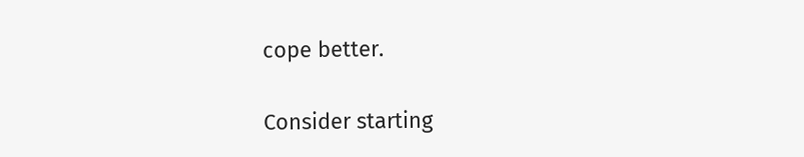cope better.

Consider starting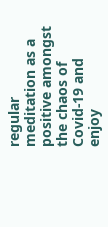regular meditation as a positive amongst the chaos of Covid-19 and enjoy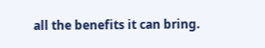all the benefits it can bring.